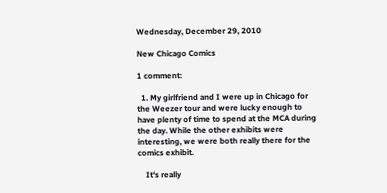Wednesday, December 29, 2010

New Chicago Comics

1 comment:

  1. My girlfriend and I were up in Chicago for the Weezer tour and were lucky enough to have plenty of time to spend at the MCA during the day. While the other exhibits were interesting, we were both really there for the comics exhibit.

    It's really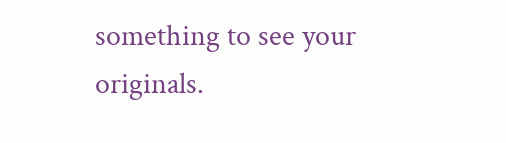something to see your originals.